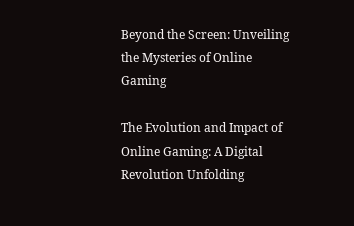Beyond the Screen: Unveiling the Mysteries of Online Gaming

The Evolution and Impact of Online Gaming: A Digital Revolution Unfolding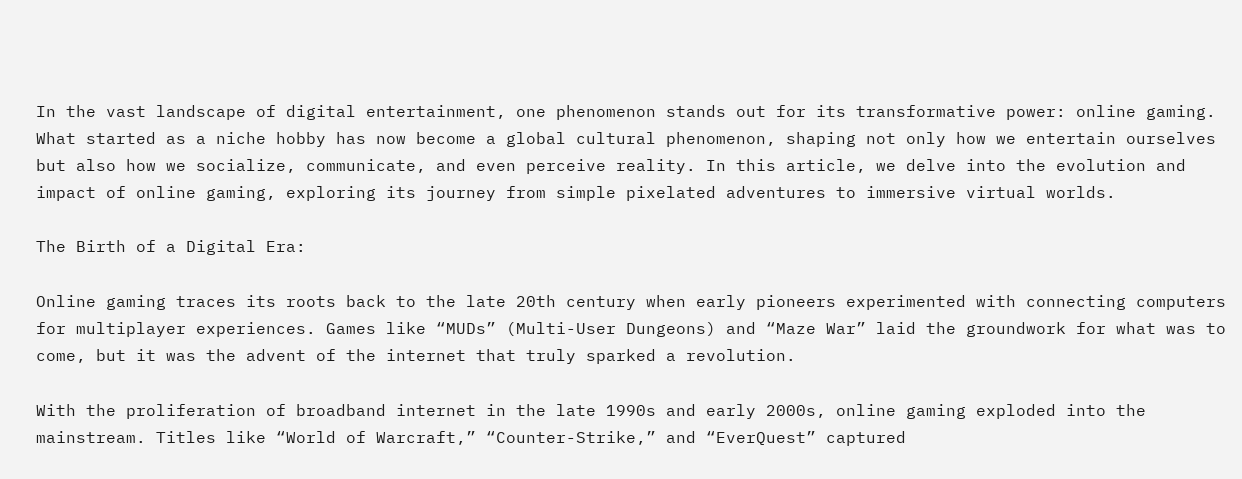In the vast landscape of digital entertainment, one phenomenon stands out for its transformative power: online gaming. What started as a niche hobby has now become a global cultural phenomenon, shaping not only how we entertain ourselves but also how we socialize, communicate, and even perceive reality. In this article, we delve into the evolution and impact of online gaming, exploring its journey from simple pixelated adventures to immersive virtual worlds.

The Birth of a Digital Era:

Online gaming traces its roots back to the late 20th century when early pioneers experimented with connecting computers for multiplayer experiences. Games like “MUDs” (Multi-User Dungeons) and “Maze War” laid the groundwork for what was to come, but it was the advent of the internet that truly sparked a revolution.

With the proliferation of broadband internet in the late 1990s and early 2000s, online gaming exploded into the mainstream. Titles like “World of Warcraft,” “Counter-Strike,” and “EverQuest” captured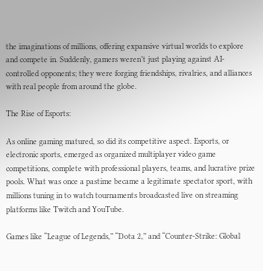the imaginations of millions, offering expansive virtual worlds to explore and compete in. Suddenly, gamers weren’t just playing against AI-controlled opponents; they were forging friendships, rivalries, and alliances with real people from around the globe.

The Rise of Esports:

As online gaming matured, so did its competitive aspect. Esports, or electronic sports, emerged as organized multiplayer video game competitions, complete with professional players, teams, and lucrative prize pools. What was once a pastime became a legitimate spectator sport, with millions tuning in to watch tournaments broadcasted live on streaming platforms like Twitch and YouTube.

Games like “League of Legends,” “Dota 2,” and “Counter-Strike: Global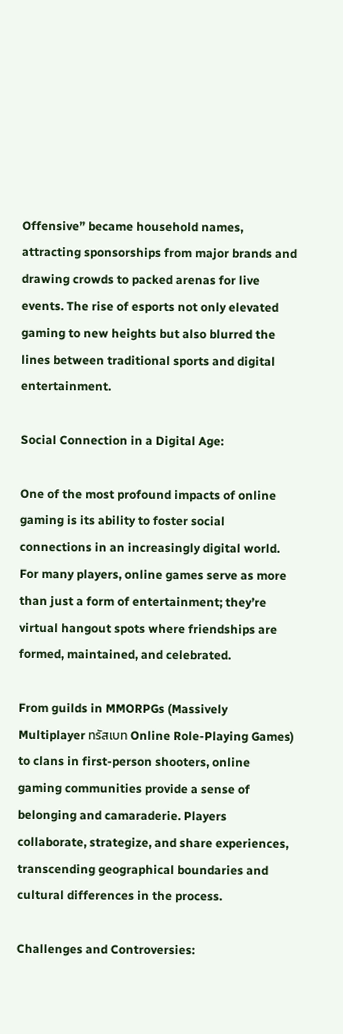Offensive” became household names, attracting sponsorships from major brands and drawing crowds to packed arenas for live events. The rise of esports not only elevated gaming to new heights but also blurred the lines between traditional sports and digital entertainment.

Social Connection in a Digital Age:

One of the most profound impacts of online gaming is its ability to foster social connections in an increasingly digital world. For many players, online games serve as more than just a form of entertainment; they’re virtual hangout spots where friendships are formed, maintained, and celebrated.

From guilds in MMORPGs (Massively Multiplayer ทรัสเบท Online Role-Playing Games) to clans in first-person shooters, online gaming communities provide a sense of belonging and camaraderie. Players collaborate, strategize, and share experiences, transcending geographical boundaries and cultural differences in the process.

Challenges and Controversies: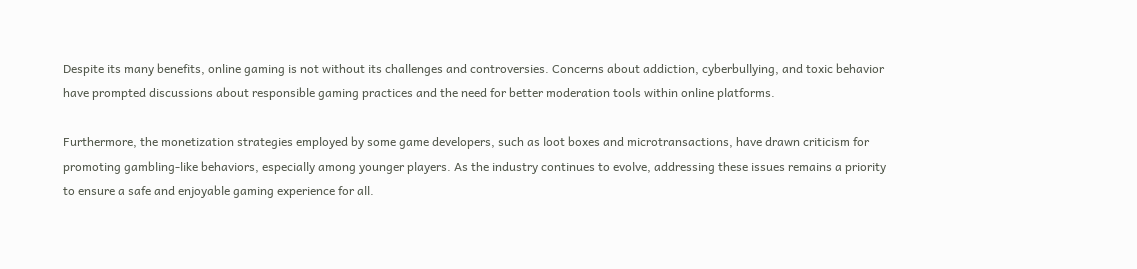Despite its many benefits, online gaming is not without its challenges and controversies. Concerns about addiction, cyberbullying, and toxic behavior have prompted discussions about responsible gaming practices and the need for better moderation tools within online platforms.

Furthermore, the monetization strategies employed by some game developers, such as loot boxes and microtransactions, have drawn criticism for promoting gambling-like behaviors, especially among younger players. As the industry continues to evolve, addressing these issues remains a priority to ensure a safe and enjoyable gaming experience for all.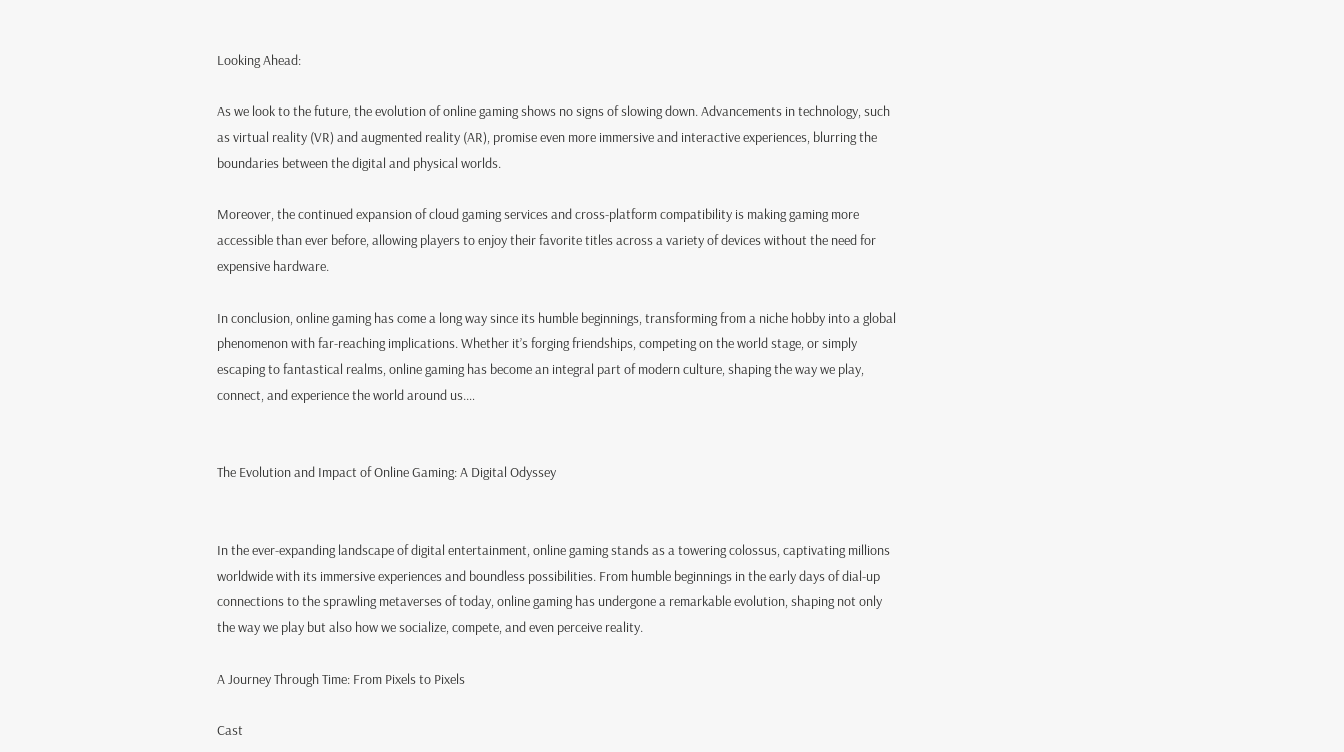Looking Ahead:

As we look to the future, the evolution of online gaming shows no signs of slowing down. Advancements in technology, such as virtual reality (VR) and augmented reality (AR), promise even more immersive and interactive experiences, blurring the boundaries between the digital and physical worlds.

Moreover, the continued expansion of cloud gaming services and cross-platform compatibility is making gaming more accessible than ever before, allowing players to enjoy their favorite titles across a variety of devices without the need for expensive hardware.

In conclusion, online gaming has come a long way since its humble beginnings, transforming from a niche hobby into a global phenomenon with far-reaching implications. Whether it’s forging friendships, competing on the world stage, or simply escaping to fantastical realms, online gaming has become an integral part of modern culture, shaping the way we play, connect, and experience the world around us.…


The Evolution and Impact of Online Gaming: A Digital Odyssey


In the ever-expanding landscape of digital entertainment, online gaming stands as a towering colossus, captivating millions worldwide with its immersive experiences and boundless possibilities. From humble beginnings in the early days of dial-up connections to the sprawling metaverses of today, online gaming has undergone a remarkable evolution, shaping not only the way we play but also how we socialize, compete, and even perceive reality.

A Journey Through Time: From Pixels to Pixels

Cast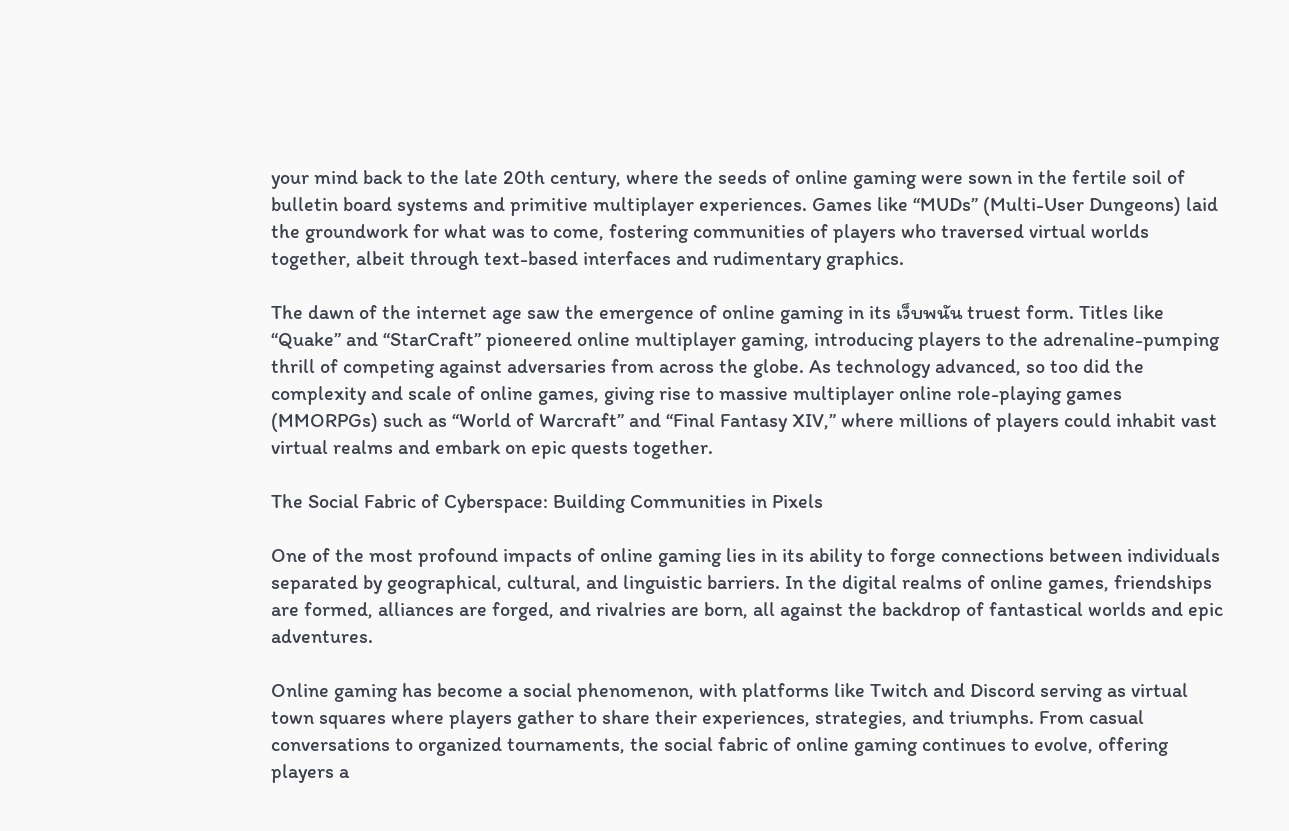your mind back to the late 20th century, where the seeds of online gaming were sown in the fertile soil of bulletin board systems and primitive multiplayer experiences. Games like “MUDs” (Multi-User Dungeons) laid the groundwork for what was to come, fostering communities of players who traversed virtual worlds together, albeit through text-based interfaces and rudimentary graphics.

The dawn of the internet age saw the emergence of online gaming in its เว็บพนัน truest form. Titles like “Quake” and “StarCraft” pioneered online multiplayer gaming, introducing players to the adrenaline-pumping thrill of competing against adversaries from across the globe. As technology advanced, so too did the complexity and scale of online games, giving rise to massive multiplayer online role-playing games (MMORPGs) such as “World of Warcraft” and “Final Fantasy XIV,” where millions of players could inhabit vast virtual realms and embark on epic quests together.

The Social Fabric of Cyberspace: Building Communities in Pixels

One of the most profound impacts of online gaming lies in its ability to forge connections between individuals separated by geographical, cultural, and linguistic barriers. In the digital realms of online games, friendships are formed, alliances are forged, and rivalries are born, all against the backdrop of fantastical worlds and epic adventures.

Online gaming has become a social phenomenon, with platforms like Twitch and Discord serving as virtual town squares where players gather to share their experiences, strategies, and triumphs. From casual conversations to organized tournaments, the social fabric of online gaming continues to evolve, offering players a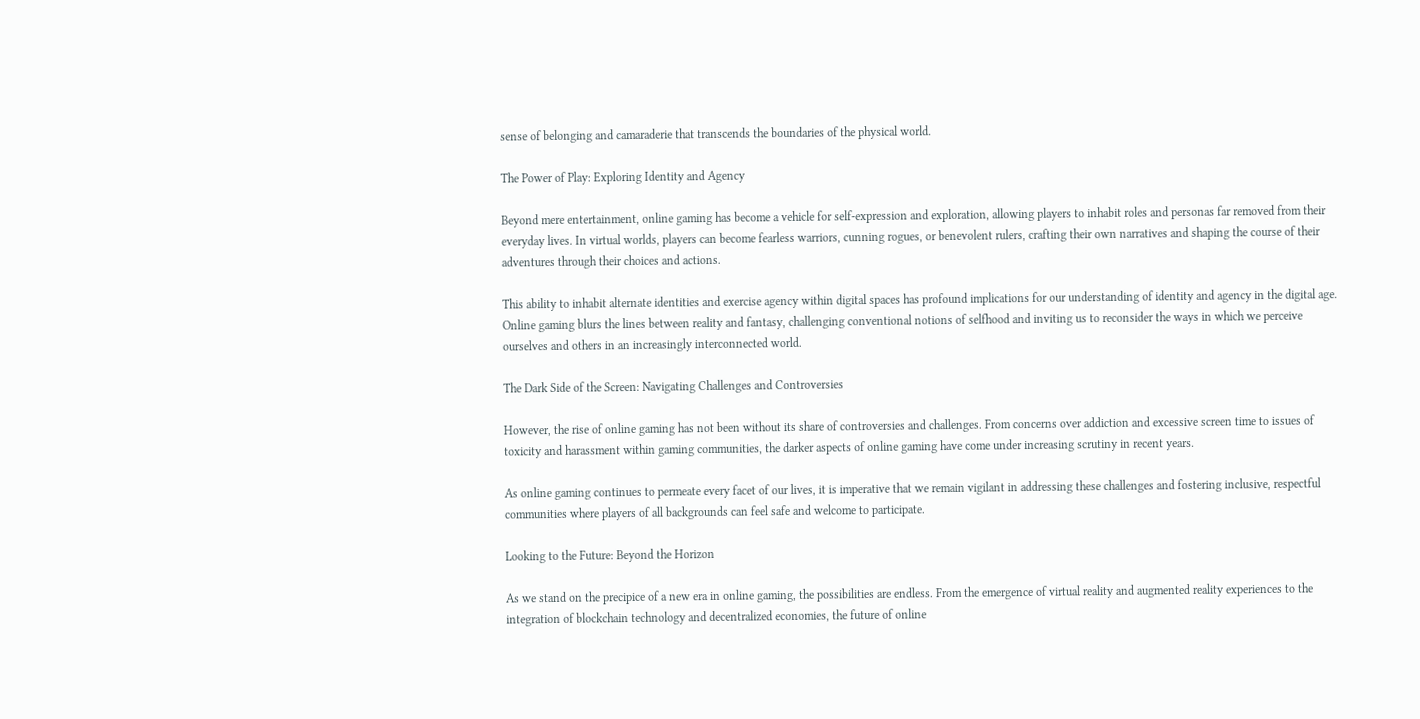sense of belonging and camaraderie that transcends the boundaries of the physical world.

The Power of Play: Exploring Identity and Agency

Beyond mere entertainment, online gaming has become a vehicle for self-expression and exploration, allowing players to inhabit roles and personas far removed from their everyday lives. In virtual worlds, players can become fearless warriors, cunning rogues, or benevolent rulers, crafting their own narratives and shaping the course of their adventures through their choices and actions.

This ability to inhabit alternate identities and exercise agency within digital spaces has profound implications for our understanding of identity and agency in the digital age. Online gaming blurs the lines between reality and fantasy, challenging conventional notions of selfhood and inviting us to reconsider the ways in which we perceive ourselves and others in an increasingly interconnected world.

The Dark Side of the Screen: Navigating Challenges and Controversies

However, the rise of online gaming has not been without its share of controversies and challenges. From concerns over addiction and excessive screen time to issues of toxicity and harassment within gaming communities, the darker aspects of online gaming have come under increasing scrutiny in recent years.

As online gaming continues to permeate every facet of our lives, it is imperative that we remain vigilant in addressing these challenges and fostering inclusive, respectful communities where players of all backgrounds can feel safe and welcome to participate.

Looking to the Future: Beyond the Horizon

As we stand on the precipice of a new era in online gaming, the possibilities are endless. From the emergence of virtual reality and augmented reality experiences to the integration of blockchain technology and decentralized economies, the future of online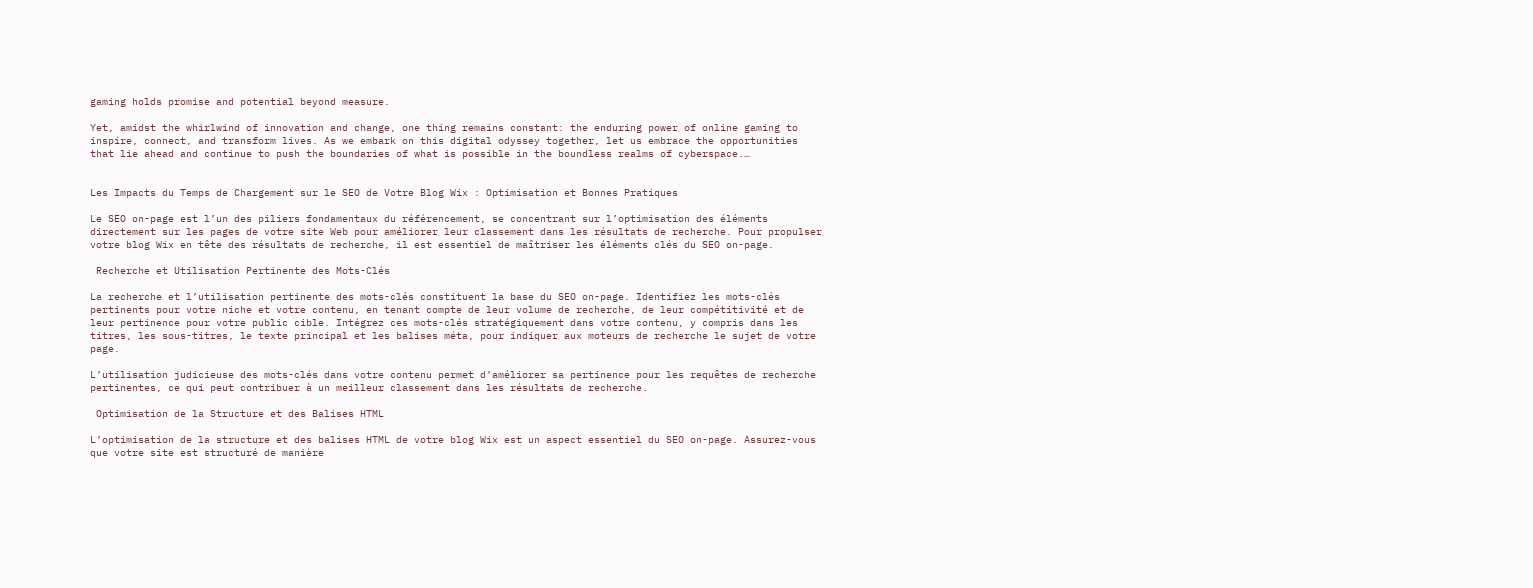gaming holds promise and potential beyond measure.

Yet, amidst the whirlwind of innovation and change, one thing remains constant: the enduring power of online gaming to inspire, connect, and transform lives. As we embark on this digital odyssey together, let us embrace the opportunities that lie ahead and continue to push the boundaries of what is possible in the boundless realms of cyberspace.…


Les Impacts du Temps de Chargement sur le SEO de Votre Blog Wix : Optimisation et Bonnes Pratiques

Le SEO on-page est l’un des piliers fondamentaux du référencement, se concentrant sur l’optimisation des éléments directement sur les pages de votre site Web pour améliorer leur classement dans les résultats de recherche. Pour propulser votre blog Wix en tête des résultats de recherche, il est essentiel de maîtriser les éléments clés du SEO on-page.

 Recherche et Utilisation Pertinente des Mots-Clés

La recherche et l’utilisation pertinente des mots-clés constituent la base du SEO on-page. Identifiez les mots-clés pertinents pour votre niche et votre contenu, en tenant compte de leur volume de recherche, de leur compétitivité et de leur pertinence pour votre public cible. Intégrez ces mots-clés stratégiquement dans votre contenu, y compris dans les titres, les sous-titres, le texte principal et les balises méta, pour indiquer aux moteurs de recherche le sujet de votre page.

L’utilisation judicieuse des mots-clés dans votre contenu permet d’améliorer sa pertinence pour les requêtes de recherche pertinentes, ce qui peut contribuer à un meilleur classement dans les résultats de recherche.

 Optimisation de la Structure et des Balises HTML

L’optimisation de la structure et des balises HTML de votre blog Wix est un aspect essentiel du SEO on-page. Assurez-vous que votre site est structuré de manière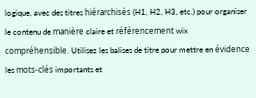logique, avec des titres hiérarchisés (H1, H2, H3, etc.) pour organiser le contenu de manière claire et référencement wix compréhensible. Utilisez les balises de titre pour mettre en évidence les mots-clés importants et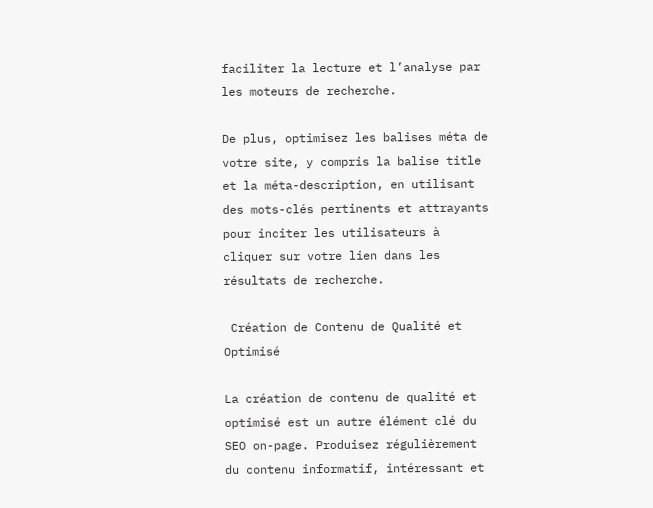faciliter la lecture et l’analyse par les moteurs de recherche.

De plus, optimisez les balises méta de votre site, y compris la balise title et la méta-description, en utilisant des mots-clés pertinents et attrayants pour inciter les utilisateurs à cliquer sur votre lien dans les résultats de recherche.

 Création de Contenu de Qualité et Optimisé

La création de contenu de qualité et optimisé est un autre élément clé du SEO on-page. Produisez régulièrement du contenu informatif, intéressant et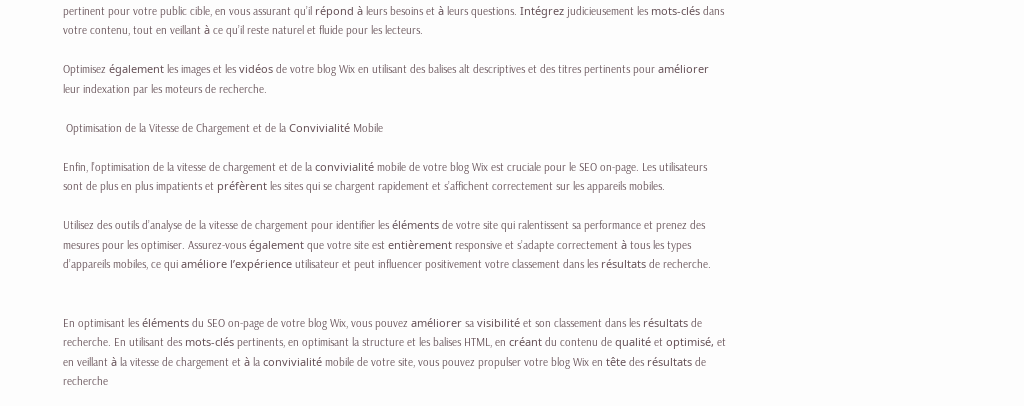pertinent pour votre public cible, en vous assurant qu’il répond à leurs besoins et à leurs questions. Intégrez judicieusement les mots-clés dans votre contenu, tout en veillant à ce qu’il reste naturel et fluide pour les lecteurs.

Optimisez également les images et les vidéos de votre blog Wix en utilisant des balises alt descriptives et des titres pertinents pour améliorer leur indexation par les moteurs de recherche.

 Optimisation de la Vitesse de Chargement et de la Convivialité Mobile

Enfin, l’optimisation de la vitesse de chargement et de la convivialité mobile de votre blog Wix est cruciale pour le SEO on-page. Les utilisateurs sont de plus en plus impatients et préfèrent les sites qui se chargent rapidement et s’affichent correctement sur les appareils mobiles.

Utilisez des outils d’analyse de la vitesse de chargement pour identifier les éléments de votre site qui ralentissent sa performance et prenez des mesures pour les optimiser. Assurez-vous également que votre site est entièrement responsive et s’adapte correctement à tous les types d’appareils mobiles, ce qui améliore l’expérience utilisateur et peut influencer positivement votre classement dans les résultats de recherche.


En optimisant les éléments du SEO on-page de votre blog Wix, vous pouvez améliorer sa visibilité et son classement dans les résultats de recherche. En utilisant des mots-clés pertinents, en optimisant la structure et les balises HTML, en créant du contenu de qualité et optimisé, et en veillant à la vitesse de chargement et à la convivialité mobile de votre site, vous pouvez propulser votre blog Wix en tête des résultats de recherche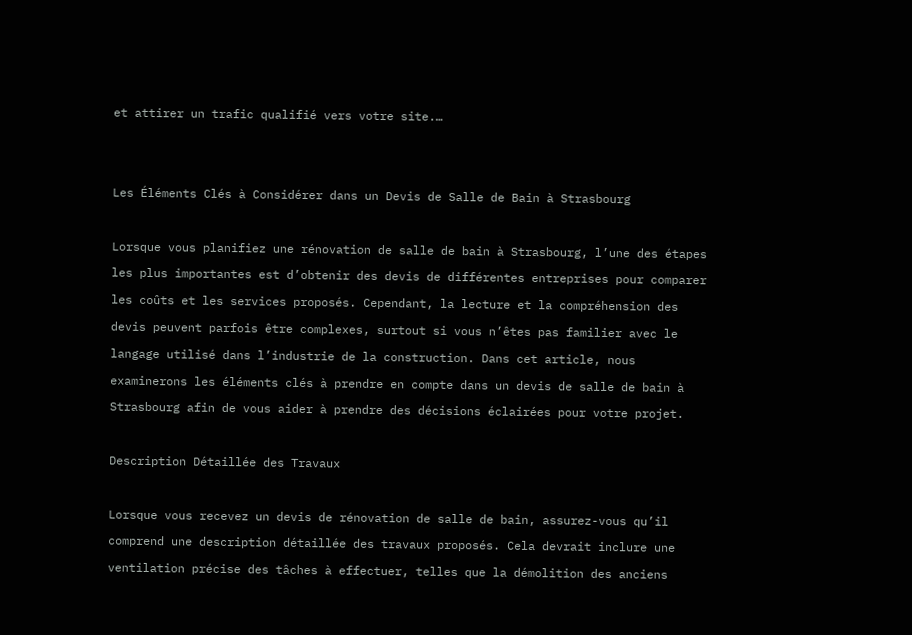et attirer un trafic qualifié vers votre site.…


Les Éléments Clés à Considérer dans un Devis de Salle de Bain à Strasbourg

Lorsque vous planifiez une rénovation de salle de bain à Strasbourg, l’une des étapes les plus importantes est d’obtenir des devis de différentes entreprises pour comparer les coûts et les services proposés. Cependant, la lecture et la compréhension des devis peuvent parfois être complexes, surtout si vous n’êtes pas familier avec le langage utilisé dans l’industrie de la construction. Dans cet article, nous examinerons les éléments clés à prendre en compte dans un devis de salle de bain à Strasbourg afin de vous aider à prendre des décisions éclairées pour votre projet.

Description Détaillée des Travaux

Lorsque vous recevez un devis de rénovation de salle de bain, assurez-vous qu’il comprend une description détaillée des travaux proposés. Cela devrait inclure une ventilation précise des tâches à effectuer, telles que la démolition des anciens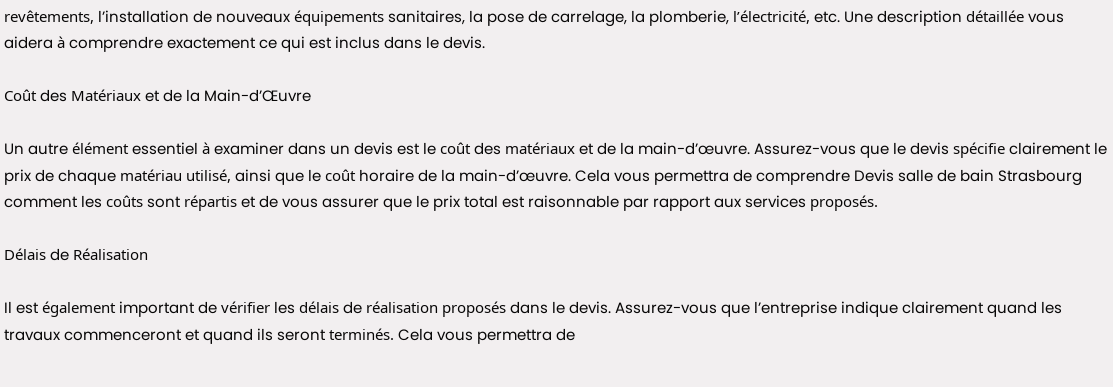revêtements, l’installation de nouveaux équipements sanitaires, la pose de carrelage, la plomberie, l’électricité, etc. Une description détaillée vous aidera à comprendre exactement ce qui est inclus dans le devis.

Coût des Matériaux et de la Main-d’Œuvre

Un autre élément essentiel à examiner dans un devis est le coût des matériaux et de la main-d’œuvre. Assurez-vous que le devis spécifie clairement le prix de chaque matériau utilisé, ainsi que le coût horaire de la main-d’œuvre. Cela vous permettra de comprendre Devis salle de bain Strasbourg comment les coûts sont répartis et de vous assurer que le prix total est raisonnable par rapport aux services proposés.

Délais de Réalisation

Il est également important de vérifier les délais de réalisation proposés dans le devis. Assurez-vous que l’entreprise indique clairement quand les travaux commenceront et quand ils seront terminés. Cela vous permettra de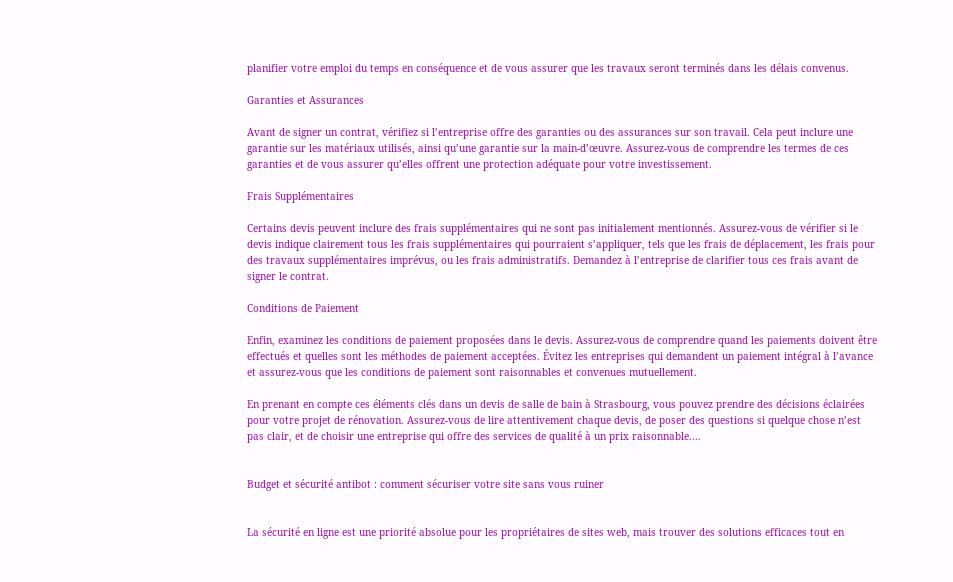planifier votre emploi du temps en conséquence et de vous assurer que les travaux seront terminés dans les délais convenus.

Garanties et Assurances

Avant de signer un contrat, vérifiez si l’entreprise offre des garanties ou des assurances sur son travail. Cela peut inclure une garantie sur les matériaux utilisés, ainsi qu’une garantie sur la main-d’œuvre. Assurez-vous de comprendre les termes de ces garanties et de vous assurer qu’elles offrent une protection adéquate pour votre investissement.

Frais Supplémentaires

Certains devis peuvent inclure des frais supplémentaires qui ne sont pas initialement mentionnés. Assurez-vous de vérifier si le devis indique clairement tous les frais supplémentaires qui pourraient s’appliquer, tels que les frais de déplacement, les frais pour des travaux supplémentaires imprévus, ou les frais administratifs. Demandez à l’entreprise de clarifier tous ces frais avant de signer le contrat.

Conditions de Paiement

Enfin, examinez les conditions de paiement proposées dans le devis. Assurez-vous de comprendre quand les paiements doivent être effectués et quelles sont les méthodes de paiement acceptées. Évitez les entreprises qui demandent un paiement intégral à l’avance et assurez-vous que les conditions de paiement sont raisonnables et convenues mutuellement.

En prenant en compte ces éléments clés dans un devis de salle de bain à Strasbourg, vous pouvez prendre des décisions éclairées pour votre projet de rénovation. Assurez-vous de lire attentivement chaque devis, de poser des questions si quelque chose n’est pas clair, et de choisir une entreprise qui offre des services de qualité à un prix raisonnable.…


Budget et sécurité antibot : comment sécuriser votre site sans vous ruiner


La sécurité en ligne est une priorité absolue pour les propriétaires de sites web, mais trouver des solutions efficaces tout en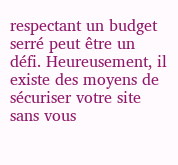respectant un budget serré peut être un défi. Heureusement, il existe des moyens de sécuriser votre site sans vous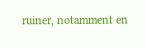ruiner, notamment en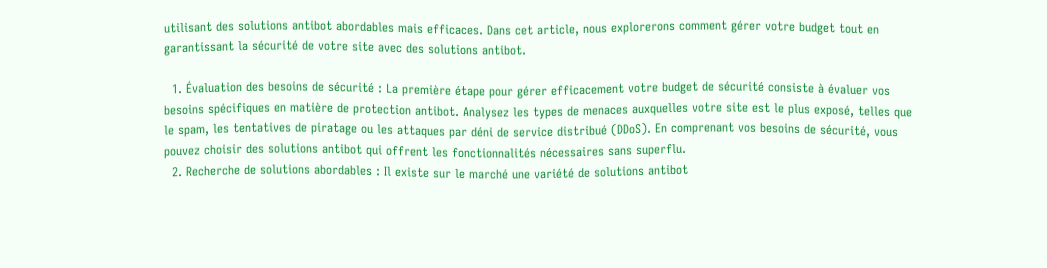utilisant des solutions antibot abordables mais efficaces. Dans cet article, nous explorerons comment gérer votre budget tout en garantissant la sécurité de votre site avec des solutions antibot.

  1. Évaluation des besoins de sécurité : La première étape pour gérer efficacement votre budget de sécurité consiste à évaluer vos besoins spécifiques en matière de protection antibot. Analysez les types de menaces auxquelles votre site est le plus exposé, telles que le spam, les tentatives de piratage ou les attaques par déni de service distribué (DDoS). En comprenant vos besoins de sécurité, vous pouvez choisir des solutions antibot qui offrent les fonctionnalités nécessaires sans superflu.
  2. Recherche de solutions abordables : Il existe sur le marché une variété de solutions antibot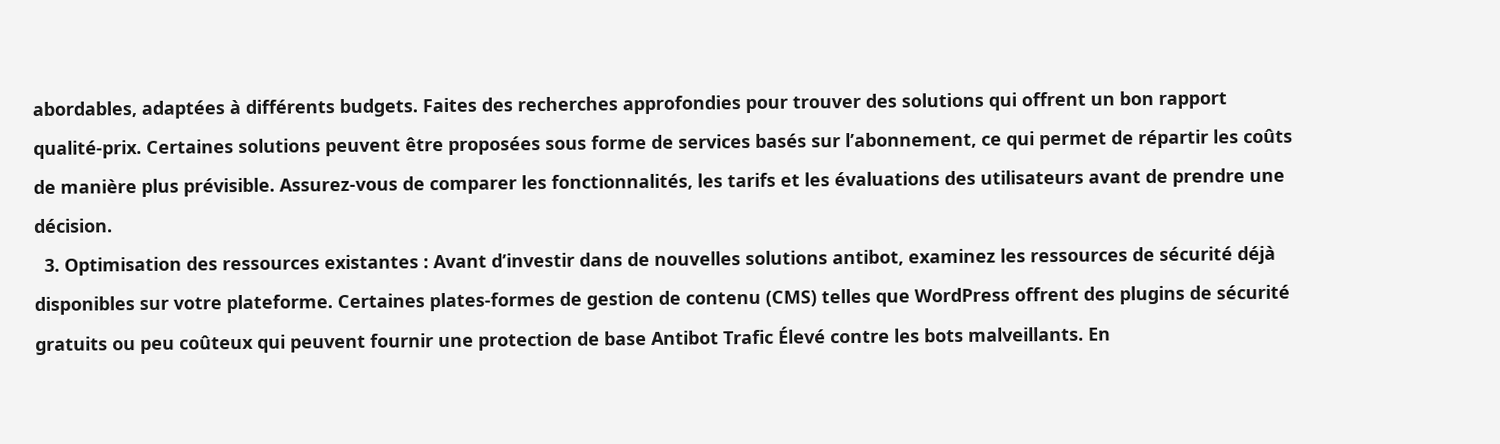abordables, adaptées à différents budgets. Faites des recherches approfondies pour trouver des solutions qui offrent un bon rapport qualité-prix. Certaines solutions peuvent être proposées sous forme de services basés sur l’abonnement, ce qui permet de répartir les coûts de manière plus prévisible. Assurez-vous de comparer les fonctionnalités, les tarifs et les évaluations des utilisateurs avant de prendre une décision.
  3. Optimisation des ressources existantes : Avant d’investir dans de nouvelles solutions antibot, examinez les ressources de sécurité déjà disponibles sur votre plateforme. Certaines plates-formes de gestion de contenu (CMS) telles que WordPress offrent des plugins de sécurité gratuits ou peu coûteux qui peuvent fournir une protection de base Antibot Trafic Élevé contre les bots malveillants. En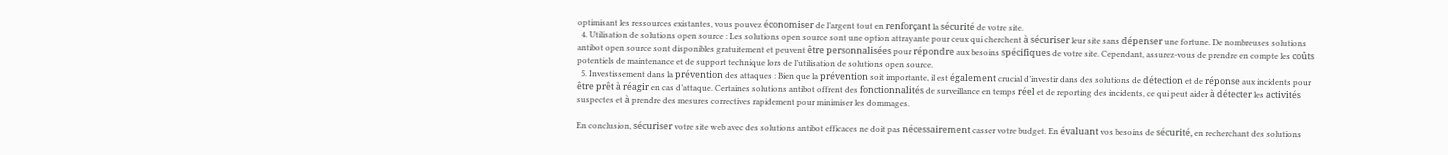optimisant les ressources existantes, vous pouvez économiser de l’argent tout en renforçant la sécurité de votre site.
  4. Utilisation de solutions open source : Les solutions open source sont une option attrayante pour ceux qui cherchent à sécuriser leur site sans dépenser une fortune. De nombreuses solutions antibot open source sont disponibles gratuitement et peuvent être personnalisées pour répondre aux besoins spécifiques de votre site. Cependant, assurez-vous de prendre en compte les coûts potentiels de maintenance et de support technique lors de l’utilisation de solutions open source.
  5. Investissement dans la prévention des attaques : Bien que la prévention soit importante, il est également crucial d’investir dans des solutions de détection et de réponse aux incidents pour être prêt à réagir en cas d’attaque. Certaines solutions antibot offrent des fonctionnalités de surveillance en temps réel et de reporting des incidents, ce qui peut aider à détecter les activités suspectes et à prendre des mesures correctives rapidement pour minimiser les dommages.

En conclusion, sécuriser votre site web avec des solutions antibot efficaces ne doit pas nécessairement casser votre budget. En évaluant vos besoins de sécurité, en recherchant des solutions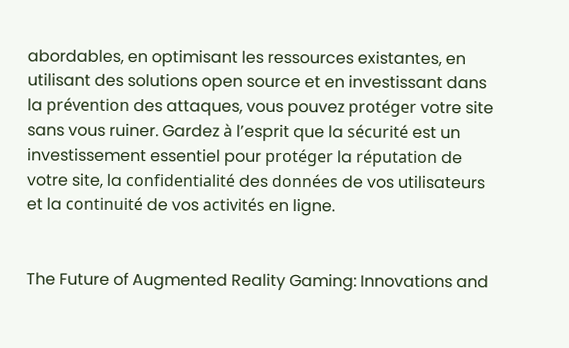abordables, en optimisant les ressources existantes, en utilisant des solutions open source et en investissant dans la prévention des attaques, vous pouvez protéger votre site sans vous ruiner. Gardez à l’esprit que la sécurité est un investissement essentiel pour protéger la réputation de votre site, la confidentialité des données de vos utilisateurs et la continuité de vos activités en ligne.


The Future of Augmented Reality Gaming: Innovations and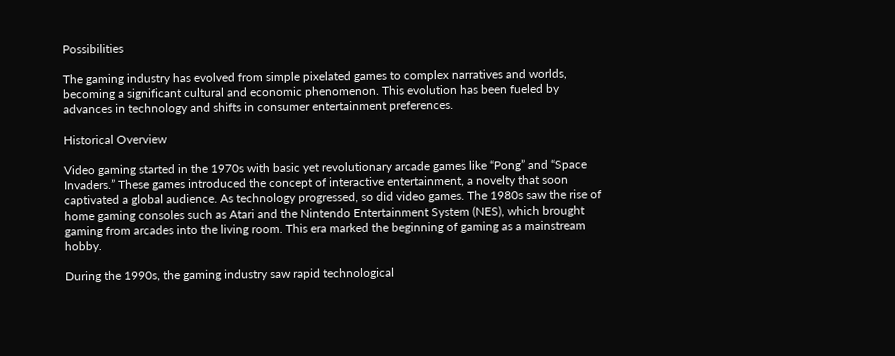Possibilities

The gaming industry has evolved from simple pixelated games to complex narratives and worlds, becoming a significant cultural and economic phenomenon. This evolution has been fueled by advances in technology and shifts in consumer entertainment preferences.

Historical Overview

Video gaming started in the 1970s with basic yet revolutionary arcade games like “Pong” and “Space Invaders.” These games introduced the concept of interactive entertainment, a novelty that soon captivated a global audience. As technology progressed, so did video games. The 1980s saw the rise of home gaming consoles such as Atari and the Nintendo Entertainment System (NES), which brought gaming from arcades into the living room. This era marked the beginning of gaming as a mainstream hobby.

During the 1990s, the gaming industry saw rapid technological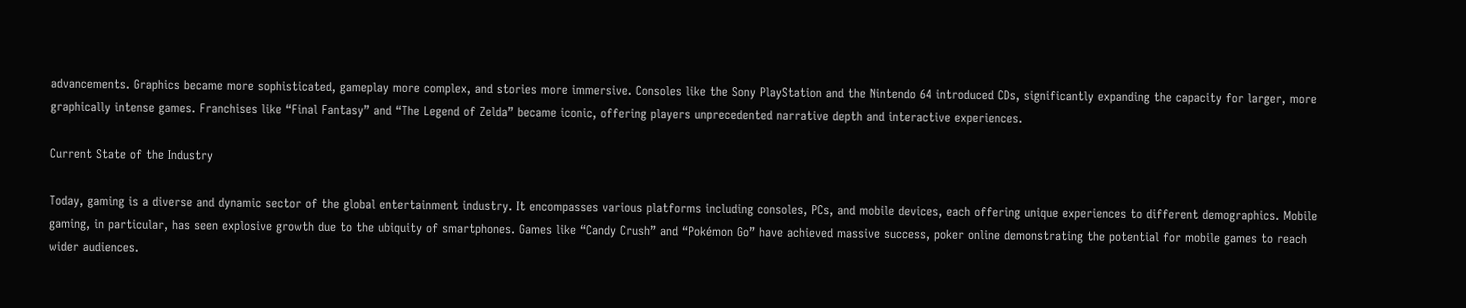advancements. Graphics became more sophisticated, gameplay more complex, and stories more immersive. Consoles like the Sony PlayStation and the Nintendo 64 introduced CDs, significantly expanding the capacity for larger, more graphically intense games. Franchises like “Final Fantasy” and “The Legend of Zelda” became iconic, offering players unprecedented narrative depth and interactive experiences.

Current State of the Industry

Today, gaming is a diverse and dynamic sector of the global entertainment industry. It encompasses various platforms including consoles, PCs, and mobile devices, each offering unique experiences to different demographics. Mobile gaming, in particular, has seen explosive growth due to the ubiquity of smartphones. Games like “Candy Crush” and “Pokémon Go” have achieved massive success, poker online demonstrating the potential for mobile games to reach wider audiences.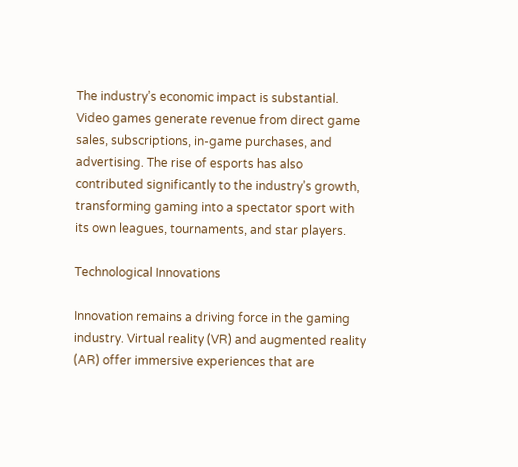The industry’s economic impact is substantial. Video games generate revenue from direct game sales, subscriptions, in-game purchases, and advertising. The rise of esports has also contributed significantly to the industry’s growth, transforming gaming into a spectator sport with its own leagues, tournaments, and star players.

Technological Innovations

Innovation remains a driving force in the gaming industry. Virtual reality (VR) and augmented reality (AR) offer immersive experiences that are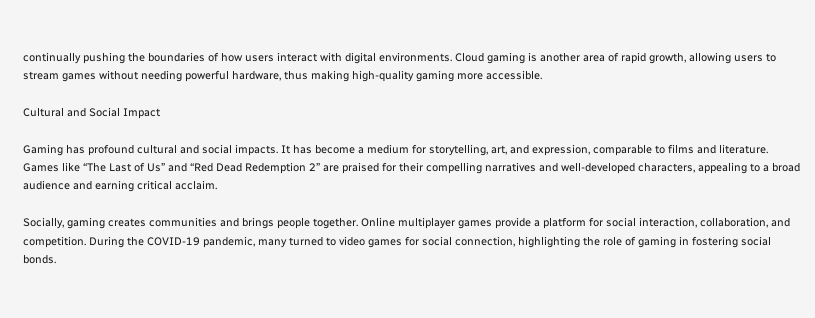continually pushing the boundaries of how users interact with digital environments. Cloud gaming is another area of rapid growth, allowing users to stream games without needing powerful hardware, thus making high-quality gaming more accessible.

Cultural and Social Impact

Gaming has profound cultural and social impacts. It has become a medium for storytelling, art, and expression, comparable to films and literature. Games like “The Last of Us” and “Red Dead Redemption 2” are praised for their compelling narratives and well-developed characters, appealing to a broad audience and earning critical acclaim.

Socially, gaming creates communities and brings people together. Online multiplayer games provide a platform for social interaction, collaboration, and competition. During the COVID-19 pandemic, many turned to video games for social connection, highlighting the role of gaming in fostering social bonds.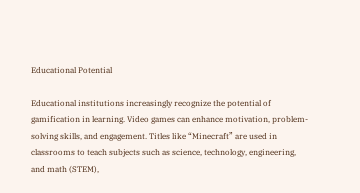Educational Potential

Educational institutions increasingly recognize the potential of gamification in learning. Video games can enhance motivation, problem-solving skills, and engagement. Titles like “Minecraft” are used in classrooms to teach subjects such as science, technology, engineering, and math (STEM),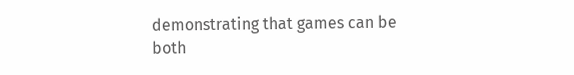demonstrating that games can be both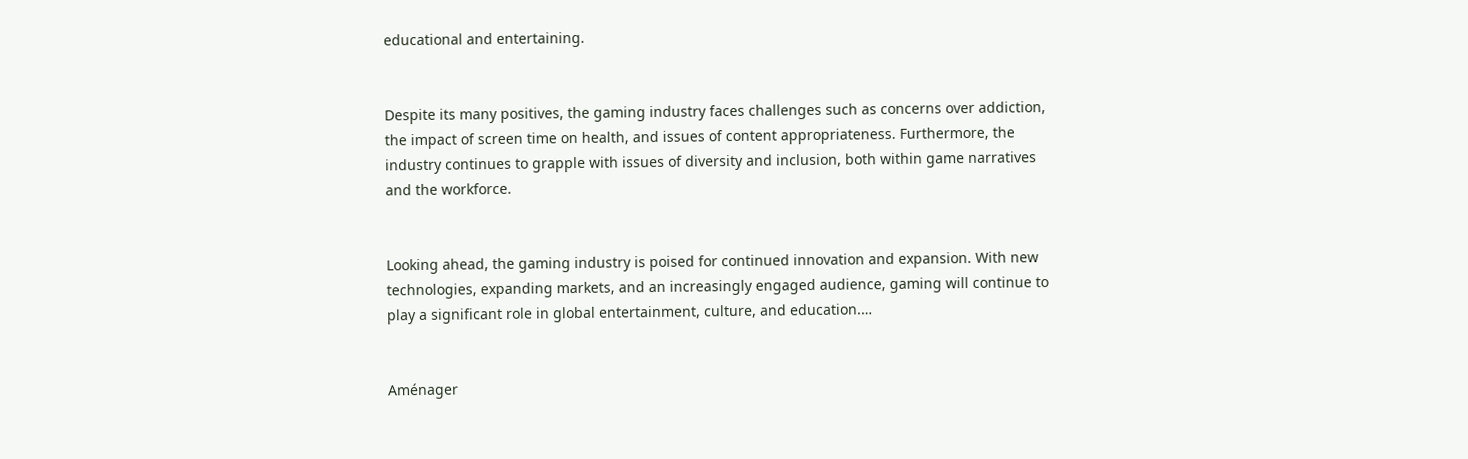educational and entertaining.


Despite its many positives, the gaming industry faces challenges such as concerns over addiction, the impact of screen time on health, and issues of content appropriateness. Furthermore, the industry continues to grapple with issues of diversity and inclusion, both within game narratives and the workforce.


Looking ahead, the gaming industry is poised for continued innovation and expansion. With new technologies, expanding markets, and an increasingly engaged audience, gaming will continue to play a significant role in global entertainment, culture, and education.…


Aménager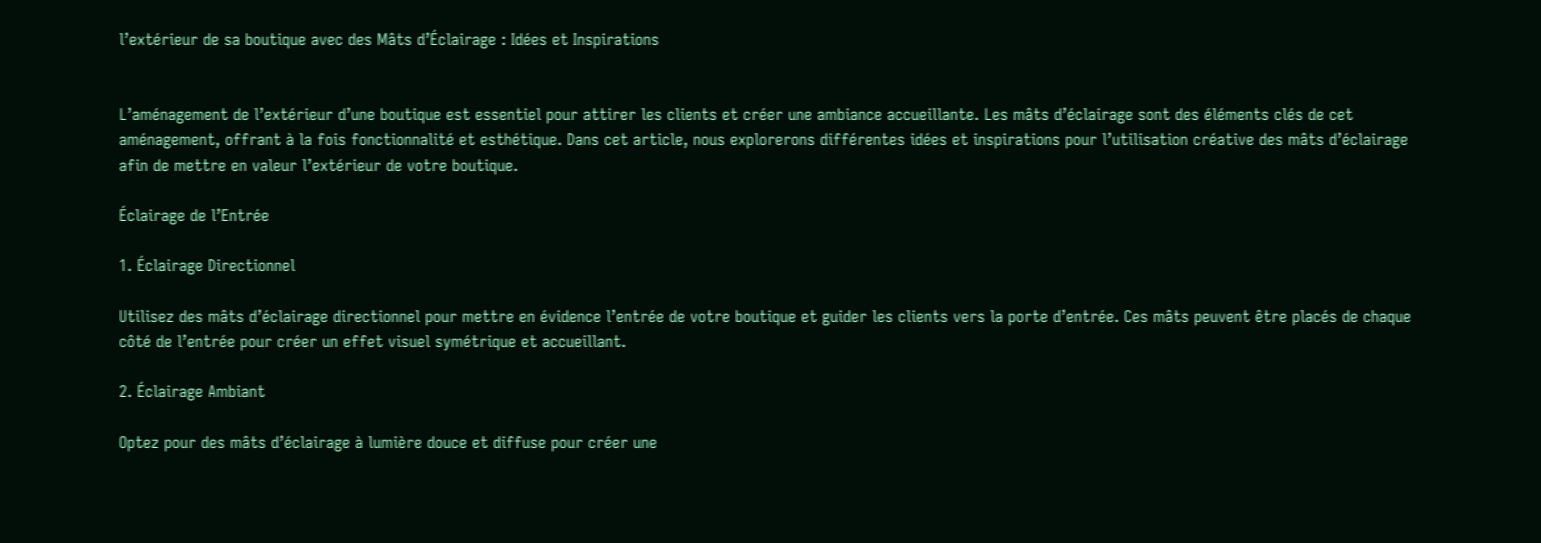l’extérieur de sa boutique avec des Mâts d’Éclairage : Idées et Inspirations


L’aménagement de l’extérieur d’une boutique est essentiel pour attirer les clients et créer une ambiance accueillante. Les mâts d’éclairage sont des éléments clés de cet aménagement, offrant à la fois fonctionnalité et esthétique. Dans cet article, nous explorerons différentes idées et inspirations pour l’utilisation créative des mâts d’éclairage afin de mettre en valeur l’extérieur de votre boutique.

Éclairage de l’Entrée

1. Éclairage Directionnel

Utilisez des mâts d’éclairage directionnel pour mettre en évidence l’entrée de votre boutique et guider les clients vers la porte d’entrée. Ces mâts peuvent être placés de chaque côté de l’entrée pour créer un effet visuel symétrique et accueillant.

2. Éclairage Ambiant

Optez pour des mâts d’éclairage à lumière douce et diffuse pour créer une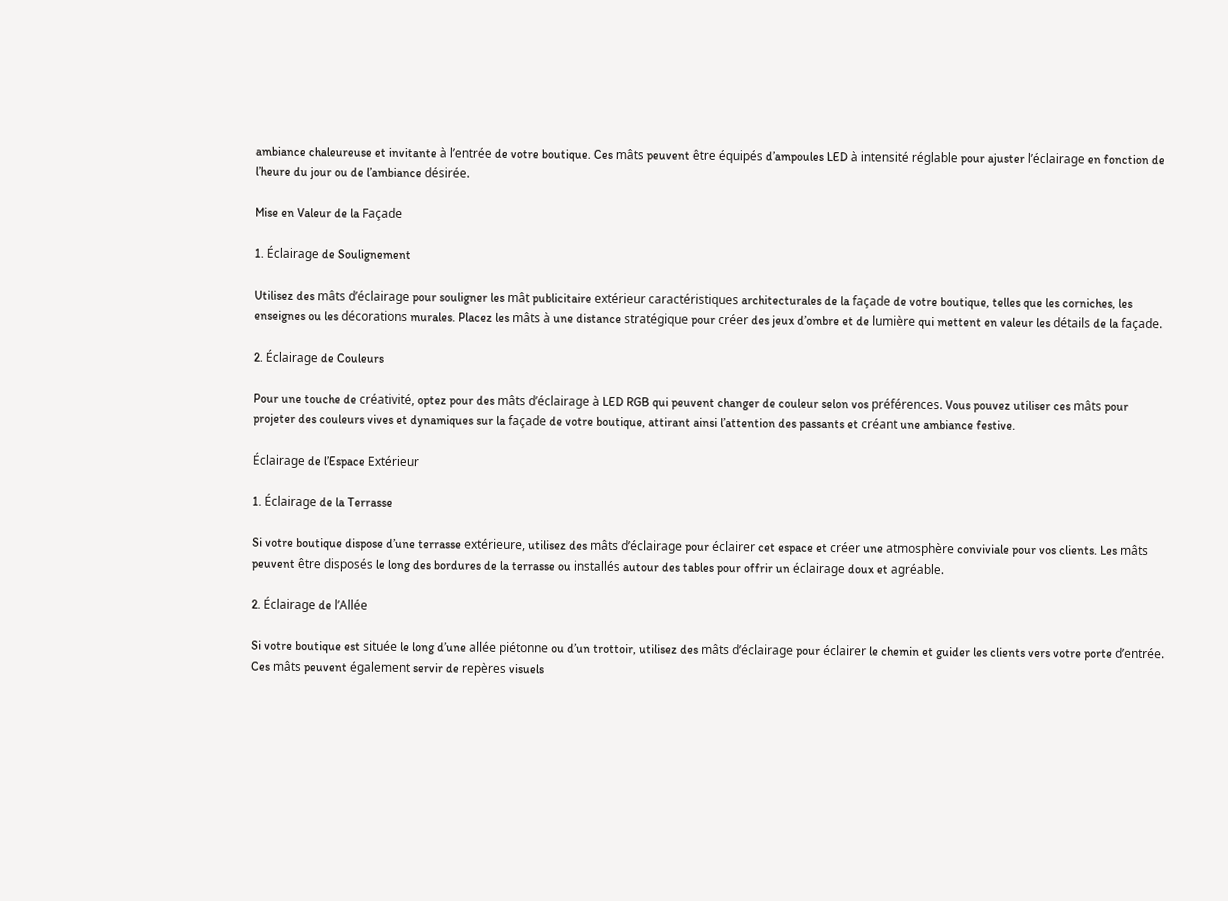ambiance chaleureuse et invitante à l’entrée de votre boutique. Ces mâts peuvent être équipés d’ampoules LED à intensité réglable pour ajuster l’éclairage en fonction de l’heure du jour ou de l’ambiance désirée.

Mise en Valeur de la Façade

1. Éclairage de Soulignement

Utilisez des mâts d’éclairage pour souligner les mât publicitaire extérieur caractéristiques architecturales de la façade de votre boutique, telles que les corniches, les enseignes ou les décorations murales. Placez les mâts à une distance stratégique pour créer des jeux d’ombre et de lumière qui mettent en valeur les détails de la façade.

2. Éclairage de Couleurs

Pour une touche de créativité, optez pour des mâts d’éclairage à LED RGB qui peuvent changer de couleur selon vos préférences. Vous pouvez utiliser ces mâts pour projeter des couleurs vives et dynamiques sur la façade de votre boutique, attirant ainsi l’attention des passants et créant une ambiance festive.

Éclairage de l’Espace Extérieur

1. Éclairage de la Terrasse

Si votre boutique dispose d’une terrasse extérieure, utilisez des mâts d’éclairage pour éclairer cet espace et créer une atmosphère conviviale pour vos clients. Les mâts peuvent être disposés le long des bordures de la terrasse ou installés autour des tables pour offrir un éclairage doux et agréable.

2. Éclairage de l’Allée

Si votre boutique est située le long d’une allée piétonne ou d’un trottoir, utilisez des mâts d’éclairage pour éclairer le chemin et guider les clients vers votre porte d’entrée. Ces mâts peuvent également servir de repères visuels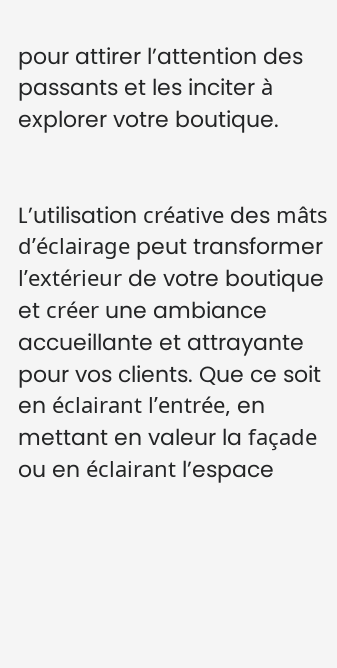pour attirer l’attention des passants et les inciter à explorer votre boutique.


L’utilisation créative des mâts d’éclairage peut transformer l’extérieur de votre boutique et créer une ambiance accueillante et attrayante pour vos clients. Que ce soit en éclairant l’entrée, en mettant en valeur la façade ou en éclairant l’espace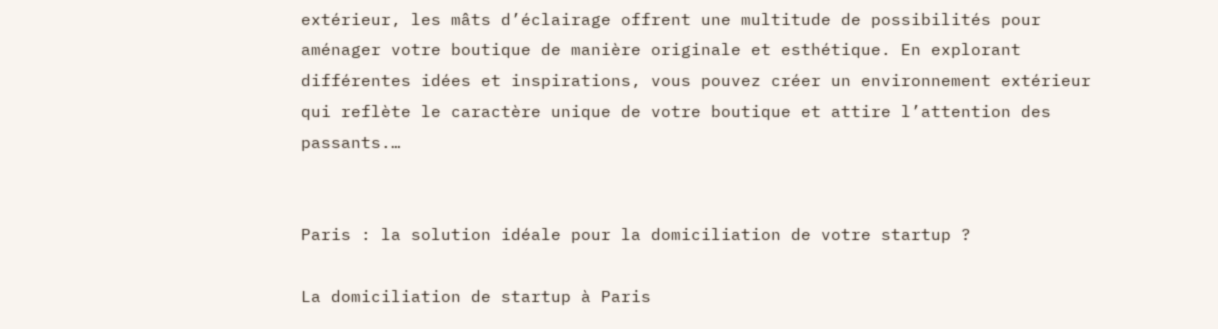extérieur, les mâts d’éclairage offrent une multitude de possibilités pour aménager votre boutique de manière originale et esthétique. En explorant différentes idées et inspirations, vous pouvez créer un environnement extérieur qui reflète le caractère unique de votre boutique et attire l’attention des passants.…


Paris : la solution idéale pour la domiciliation de votre startup ?

La domiciliation de startup à Paris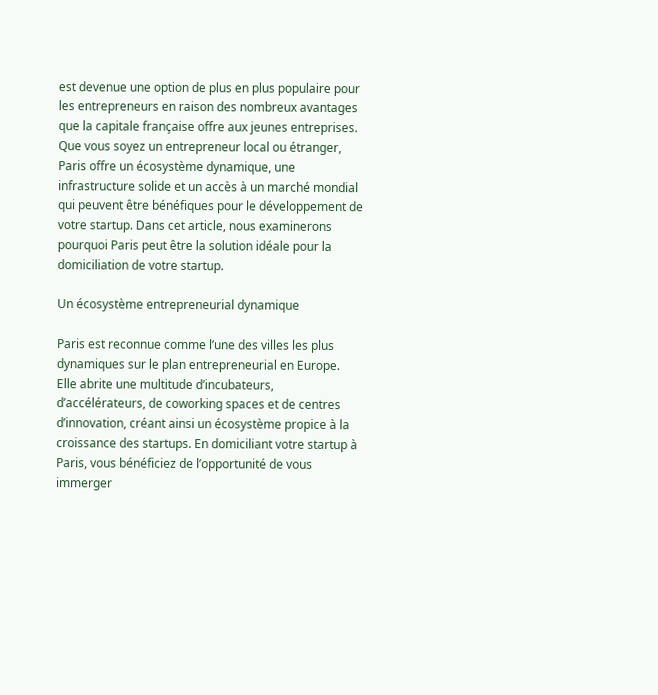est devenue une option de plus en plus populaire pour les entrepreneurs en raison des nombreux avantages que la capitale française offre aux jeunes entreprises. Que vous soyez un entrepreneur local ou étranger, Paris offre un écosystème dynamique, une infrastructure solide et un accès à un marché mondial qui peuvent être bénéfiques pour le développement de votre startup. Dans cet article, nous examinerons pourquoi Paris peut être la solution idéale pour la domiciliation de votre startup.

Un écosystème entrepreneurial dynamique

Paris est reconnue comme l’une des villes les plus dynamiques sur le plan entrepreneurial en Europe. Elle abrite une multitude d’incubateurs, d’accélérateurs, de coworking spaces et de centres d’innovation, créant ainsi un écosystème propice à la croissance des startups. En domiciliant votre startup à Paris, vous bénéficiez de l’opportunité de vous immerger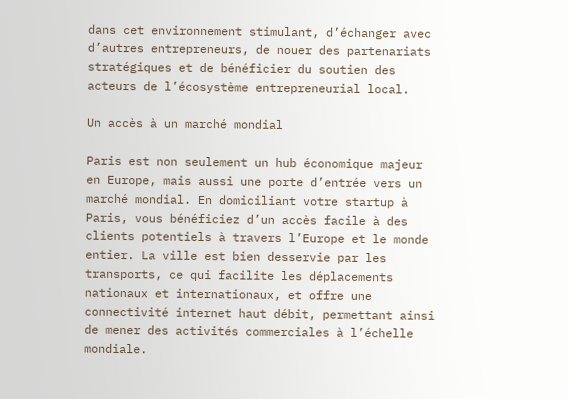dans cet environnement stimulant, d’échanger avec d’autres entrepreneurs, de nouer des partenariats stratégiques et de bénéficier du soutien des acteurs de l’écosystème entrepreneurial local.

Un accès à un marché mondial

Paris est non seulement un hub économique majeur en Europe, mais aussi une porte d’entrée vers un marché mondial. En domiciliant votre startup à Paris, vous bénéficiez d’un accès facile à des clients potentiels à travers l’Europe et le monde entier. La ville est bien desservie par les transports, ce qui facilite les déplacements nationaux et internationaux, et offre une connectivité internet haut débit, permettant ainsi de mener des activités commerciales à l’échelle mondiale.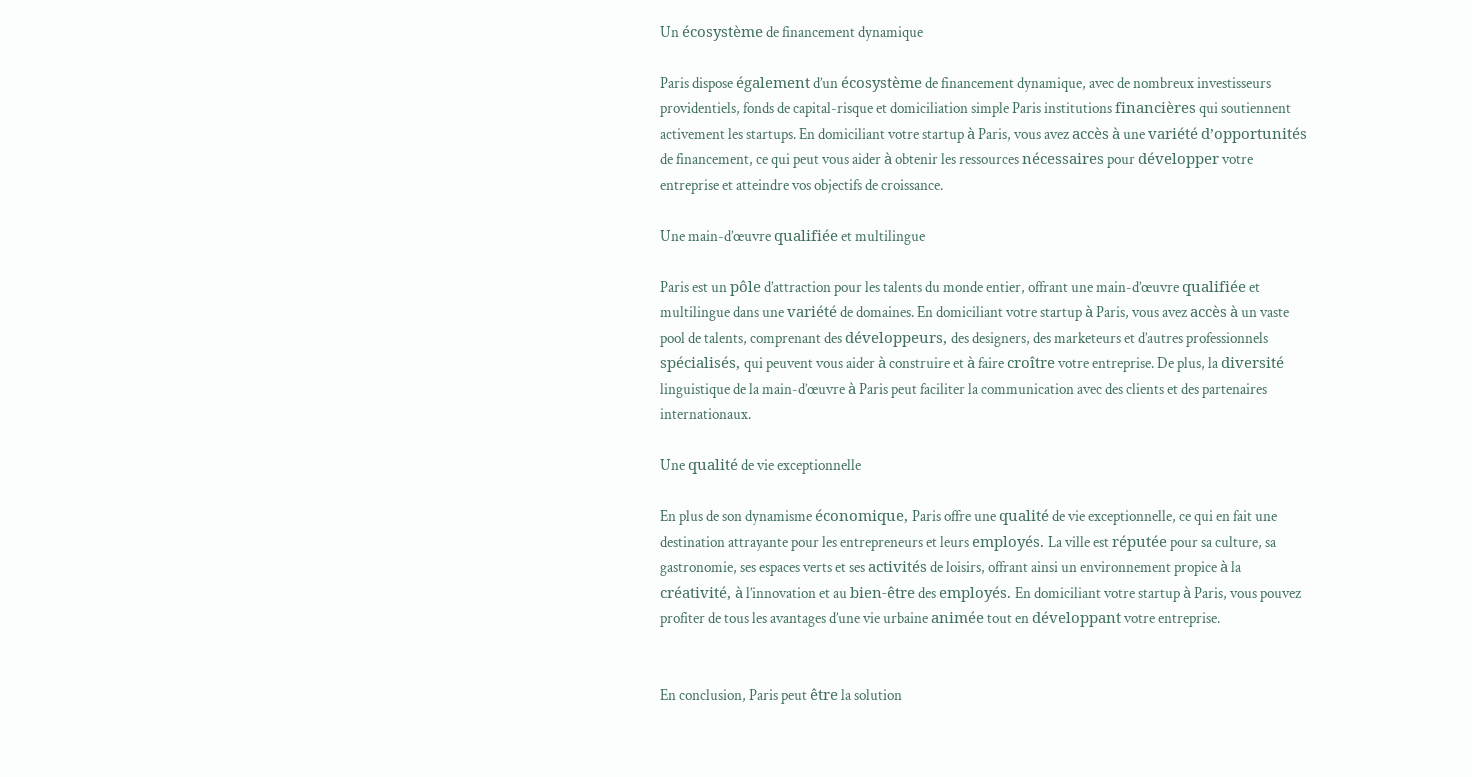Un écosystème de financement dynamique

Paris dispose également d’un écosystème de financement dynamique, avec de nombreux investisseurs providentiels, fonds de capital-risque et domiciliation simple Paris institutions financières qui soutiennent activement les startups. En domiciliant votre startup à Paris, vous avez accès à une variété d’opportunités de financement, ce qui peut vous aider à obtenir les ressources nécessaires pour développer votre entreprise et atteindre vos objectifs de croissance.

Une main-d’œuvre qualifiée et multilingue

Paris est un pôle d’attraction pour les talents du monde entier, offrant une main-d’œuvre qualifiée et multilingue dans une variété de domaines. En domiciliant votre startup à Paris, vous avez accès à un vaste pool de talents, comprenant des développeurs, des designers, des marketeurs et d’autres professionnels spécialisés, qui peuvent vous aider à construire et à faire croître votre entreprise. De plus, la diversité linguistique de la main-d’œuvre à Paris peut faciliter la communication avec des clients et des partenaires internationaux.

Une qualité de vie exceptionnelle

En plus de son dynamisme économique, Paris offre une qualité de vie exceptionnelle, ce qui en fait une destination attrayante pour les entrepreneurs et leurs employés. La ville est réputée pour sa culture, sa gastronomie, ses espaces verts et ses activités de loisirs, offrant ainsi un environnement propice à la créativité, à l’innovation et au bien-être des employés. En domiciliant votre startup à Paris, vous pouvez profiter de tous les avantages d’une vie urbaine animée tout en développant votre entreprise.


En conclusion, Paris peut être la solution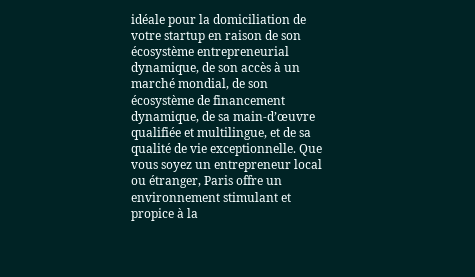idéale pour la domiciliation de votre startup en raison de son écosystème entrepreneurial dynamique, de son accès à un marché mondial, de son écosystème de financement dynamique, de sa main-d’œuvre qualifiée et multilingue, et de sa qualité de vie exceptionnelle. Que vous soyez un entrepreneur local ou étranger, Paris offre un environnement stimulant et propice à la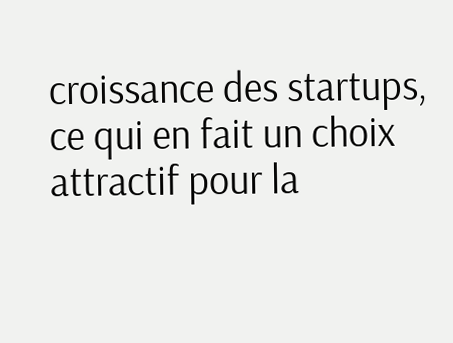croissance des startups, ce qui en fait un choix attractif pour la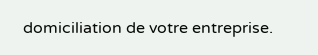domiciliation de votre entreprise.